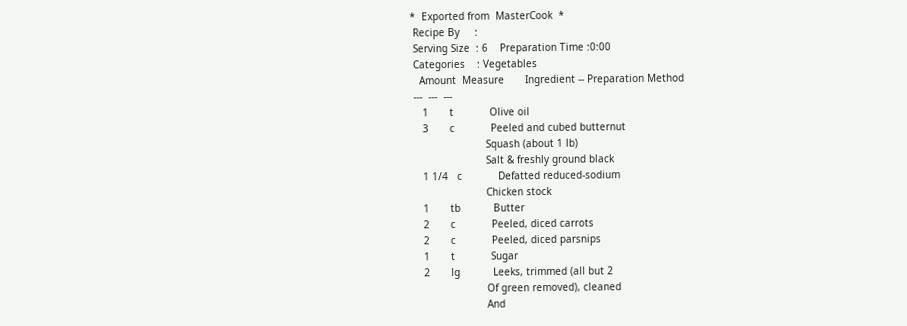*  Exported from  MasterCook  *
 Recipe By     :
 Serving Size  : 6    Preparation Time :0:00
 Categories    : Vegetables
   Amount  Measure       Ingredient -- Preparation Method
 ---  ---  ---
    1       t            Olive oil
    3       c            Peeled and cubed butternut
                         Squash (about 1 lb)
                         Salt & freshly ground black
    1 1/4   c            Defatted reduced-sodium
                         Chicken stock
    1       tb           Butter
    2       c            Peeled, diced carrots
    2       c            Peeled, diced parsnips
    1       t            Sugar
    2       lg           Leeks, trimmed (all but 2
                         Of green removed), cleaned
                         And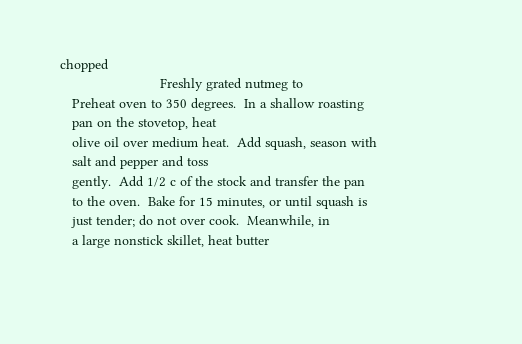chopped
                         Freshly grated nutmeg to
   Preheat oven to 350 degrees.  In a shallow roasting
   pan on the stovetop, heat
   olive oil over medium heat.  Add squash, season with
   salt and pepper and toss
   gently.  Add 1/2 c of the stock and transfer the pan
   to the oven.  Bake for 15 minutes, or until squash is
   just tender; do not over cook.  Meanwhile, in
   a large nonstick skillet, heat butter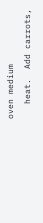oven medium
   heat.  Add carrots,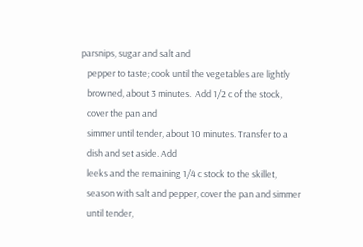parsnips, sugar and salt and
   pepper to taste; cook until the vegetables are lightly
   browned, about 3 minutes.  Add 1/2 c of the stock,
   cover the pan and
   simmer until tender, about 10 minutes. Transfer to a
   dish and set aside. Add
   leeks and the remaining 1/4 c stock to the skillet,
   season with salt and pepper, cover the pan and simmer
   until tender,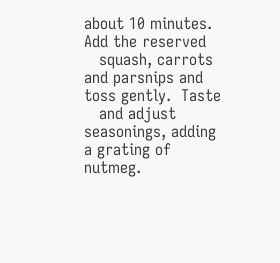about 10 minutes.  Add the reserved
   squash, carrots and parsnips and toss gently.  Taste
   and adjust seasonings, adding a grating of nutmeg.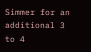Simmer for an additional 3 to 4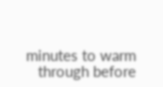minutes to warm
   through before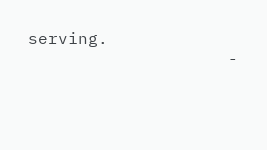serving.
                    -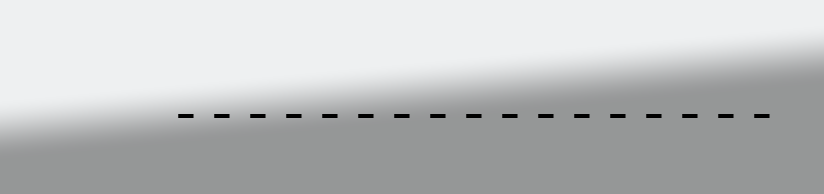- - - - - - - - - - - - - - - - -